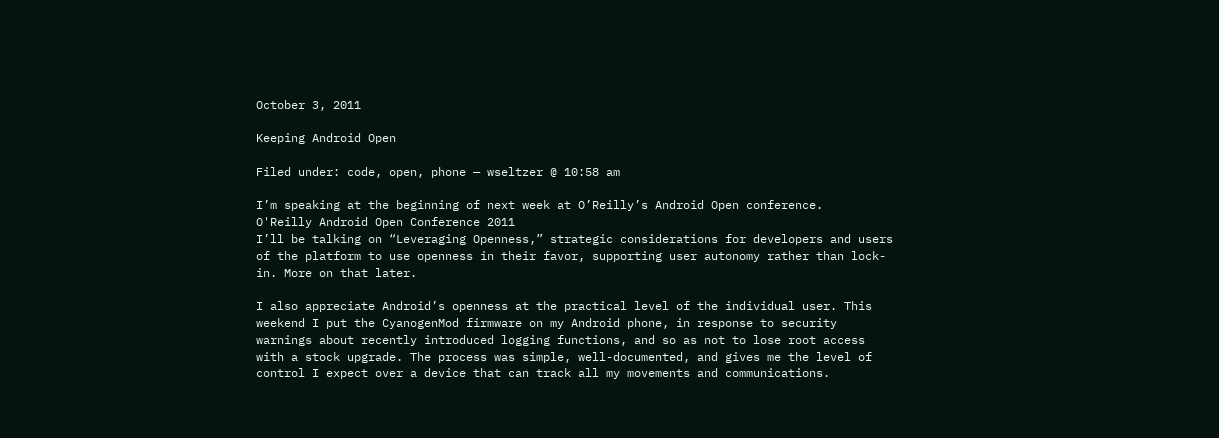October 3, 2011

Keeping Android Open

Filed under: code, open, phone — wseltzer @ 10:58 am

I’m speaking at the beginning of next week at O’Reilly’s Android Open conference.
O'Reilly Android Open Conference 2011
I’ll be talking on “Leveraging Openness,” strategic considerations for developers and users of the platform to use openness in their favor, supporting user autonomy rather than lock-in. More on that later.

I also appreciate Android’s openness at the practical level of the individual user. This weekend I put the CyanogenMod firmware on my Android phone, in response to security warnings about recently introduced logging functions, and so as not to lose root access with a stock upgrade. The process was simple, well-documented, and gives me the level of control I expect over a device that can track all my movements and communications.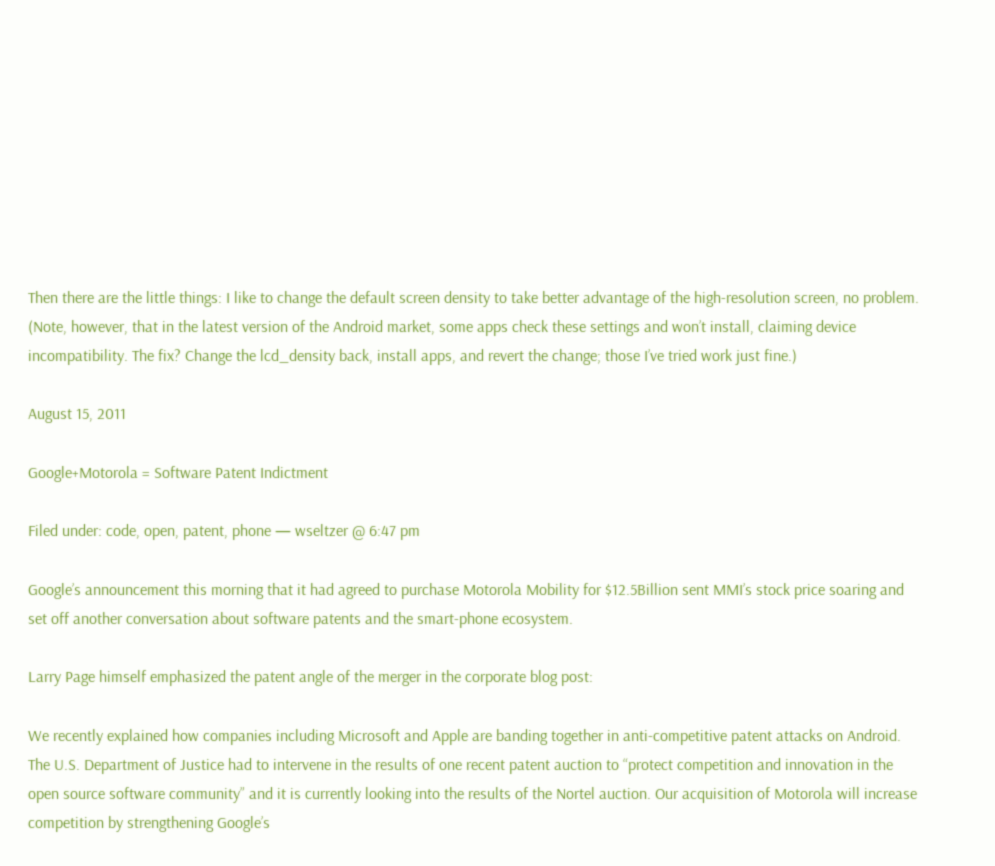Then there are the little things: I like to change the default screen density to take better advantage of the high-resolution screen, no problem. (Note, however, that in the latest version of the Android market, some apps check these settings and won’t install, claiming device incompatibility. The fix? Change the lcd_density back, install apps, and revert the change; those I’ve tried work just fine.)

August 15, 2011

Google+Motorola = Software Patent Indictment

Filed under: code, open, patent, phone — wseltzer @ 6:47 pm

Google’s announcement this morning that it had agreed to purchase Motorola Mobility for $12.5Billion sent MMI’s stock price soaring and set off another conversation about software patents and the smart-phone ecosystem.

Larry Page himself emphasized the patent angle of the merger in the corporate blog post:

We recently explained how companies including Microsoft and Apple are banding together in anti-competitive patent attacks on Android. The U.S. Department of Justice had to intervene in the results of one recent patent auction to “protect competition and innovation in the open source software community” and it is currently looking into the results of the Nortel auction. Our acquisition of Motorola will increase competition by strengthening Google’s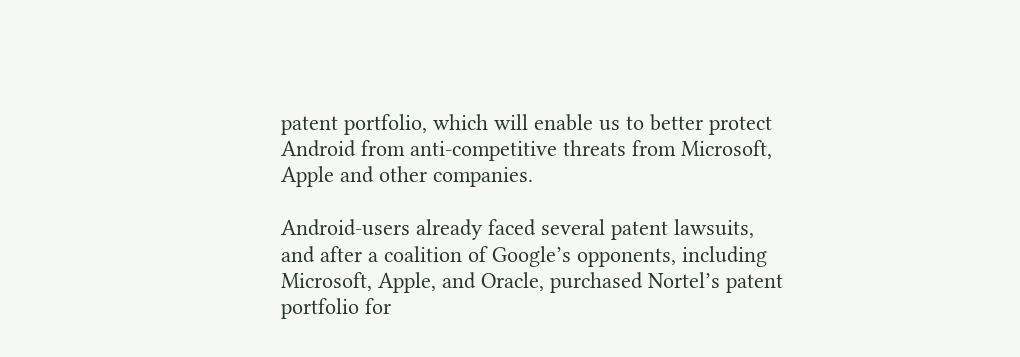patent portfolio, which will enable us to better protect Android from anti-competitive threats from Microsoft, Apple and other companies.

Android-users already faced several patent lawsuits, and after a coalition of Google’s opponents, including Microsoft, Apple, and Oracle, purchased Nortel’s patent portfolio for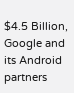$4.5 Billion, Google and its Android partners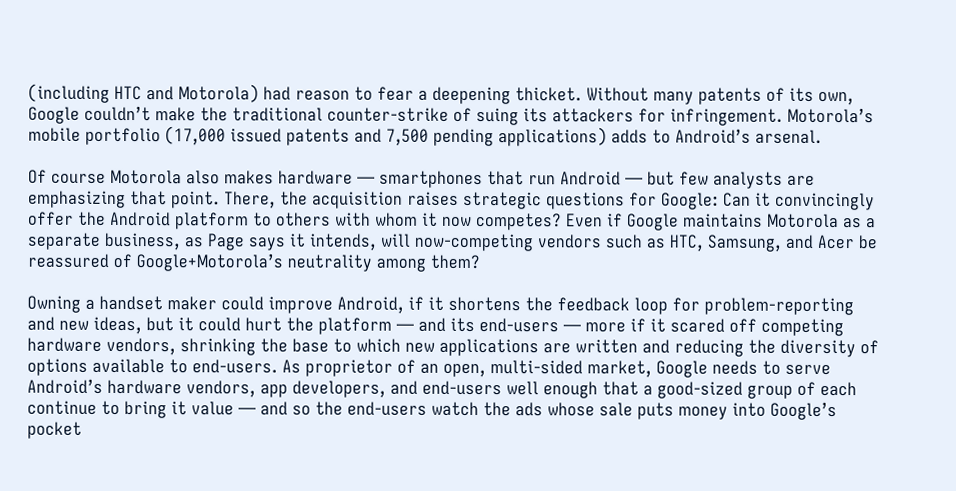(including HTC and Motorola) had reason to fear a deepening thicket. Without many patents of its own, Google couldn’t make the traditional counter-strike of suing its attackers for infringement. Motorola’s mobile portfolio (17,000 issued patents and 7,500 pending applications) adds to Android’s arsenal.

Of course Motorola also makes hardware — smartphones that run Android — but few analysts are emphasizing that point. There, the acquisition raises strategic questions for Google: Can it convincingly offer the Android platform to others with whom it now competes? Even if Google maintains Motorola as a separate business, as Page says it intends, will now-competing vendors such as HTC, Samsung, and Acer be reassured of Google+Motorola’s neutrality among them?

Owning a handset maker could improve Android, if it shortens the feedback loop for problem-reporting and new ideas, but it could hurt the platform — and its end-users — more if it scared off competing hardware vendors, shrinking the base to which new applications are written and reducing the diversity of options available to end-users. As proprietor of an open, multi-sided market, Google needs to serve Android’s hardware vendors, app developers, and end-users well enough that a good-sized group of each continue to bring it value — and so the end-users watch the ads whose sale puts money into Google’s pocket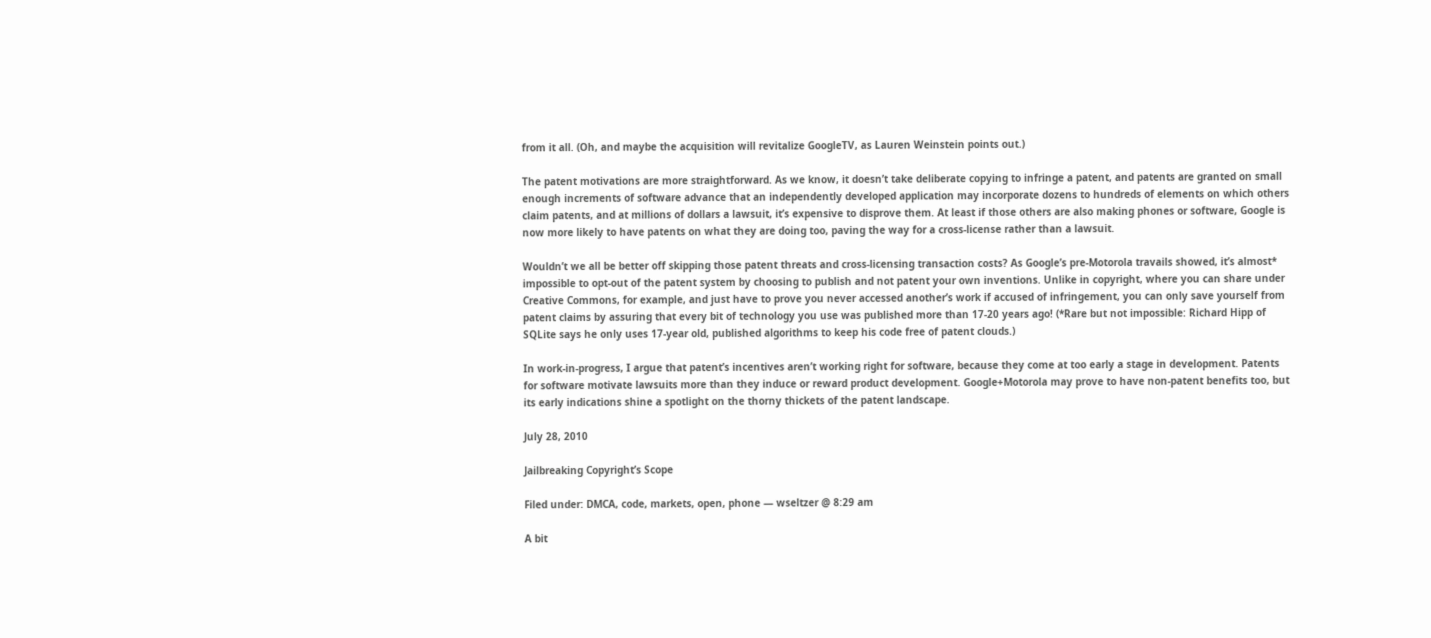from it all. (Oh, and maybe the acquisition will revitalize GoogleTV, as Lauren Weinstein points out.)

The patent motivations are more straightforward. As we know, it doesn’t take deliberate copying to infringe a patent, and patents are granted on small enough increments of software advance that an independently developed application may incorporate dozens to hundreds of elements on which others claim patents, and at millions of dollars a lawsuit, it’s expensive to disprove them. At least if those others are also making phones or software, Google is now more likely to have patents on what they are doing too, paving the way for a cross-license rather than a lawsuit.

Wouldn’t we all be better off skipping those patent threats and cross-licensing transaction costs? As Google’s pre-Motorola travails showed, it’s almost* impossible to opt-out of the patent system by choosing to publish and not patent your own inventions. Unlike in copyright, where you can share under Creative Commons, for example, and just have to prove you never accessed another’s work if accused of infringement, you can only save yourself from patent claims by assuring that every bit of technology you use was published more than 17-20 years ago! (*Rare but not impossible: Richard Hipp of SQLite says he only uses 17-year old, published algorithms to keep his code free of patent clouds.)

In work-in-progress, I argue that patent’s incentives aren’t working right for software, because they come at too early a stage in development. Patents for software motivate lawsuits more than they induce or reward product development. Google+Motorola may prove to have non-patent benefits too, but its early indications shine a spotlight on the thorny thickets of the patent landscape.

July 28, 2010

Jailbreaking Copyright’s Scope

Filed under: DMCA, code, markets, open, phone — wseltzer @ 8:29 am

A bit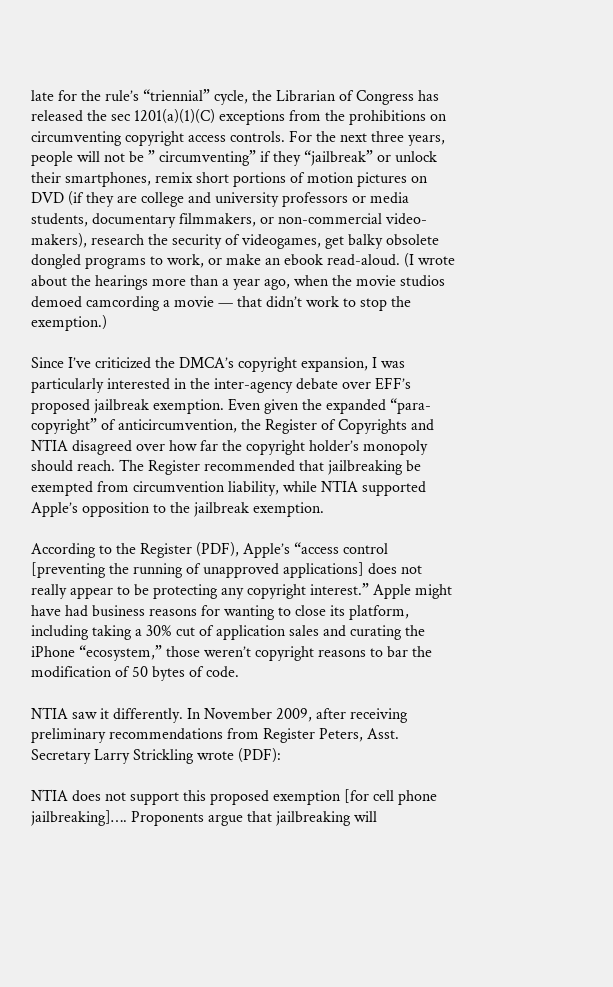late for the rule’s “triennial” cycle, the Librarian of Congress has released the sec 1201(a)(1)(C) exceptions from the prohibitions on circumventing copyright access controls. For the next three years, people will not be ” circumventing” if they “jailbreak” or unlock their smartphones, remix short portions of motion pictures on DVD (if they are college and university professors or media students, documentary filmmakers, or non-commercial video-makers), research the security of videogames, get balky obsolete dongled programs to work, or make an ebook read-aloud. (I wrote about the hearings more than a year ago, when the movie studios demoed camcording a movie — that didn’t work to stop the exemption.)

Since I’ve criticized the DMCA’s copyright expansion, I was particularly interested in the inter-agency debate over EFF’s proposed jailbreak exemption. Even given the expanded “para-copyright” of anticircumvention, the Register of Copyrights and NTIA disagreed over how far the copyright holder’s monopoly should reach. The Register recommended that jailbreaking be exempted from circumvention liability, while NTIA supported Apple’s opposition to the jailbreak exemption.

According to the Register (PDF), Apple’s “access control [preventing the running of unapproved applications] does not really appear to be protecting any copyright interest.” Apple might have had business reasons for wanting to close its platform, including taking a 30% cut of application sales and curating the iPhone “ecosystem,” those weren’t copyright reasons to bar the modification of 50 bytes of code.

NTIA saw it differently. In November 2009, after receiving preliminary recommendations from Register Peters, Asst. Secretary Larry Strickling wrote (PDF):

NTIA does not support this proposed exemption [for cell phone jailbreaking]…. Proponents argue that jailbreaking will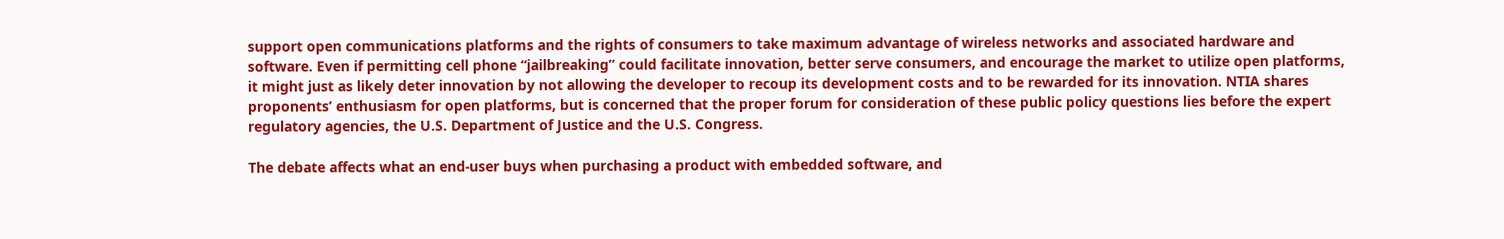support open communications platforms and the rights of consumers to take maximum advantage of wireless networks and associated hardware and software. Even if permitting cell phone “jailbreaking” could facilitate innovation, better serve consumers, and encourage the market to utilize open platforms, it might just as likely deter innovation by not allowing the developer to recoup its development costs and to be rewarded for its innovation. NTIA shares proponents’ enthusiasm for open platforms, but is concerned that the proper forum for consideration of these public policy questions lies before the expert regulatory agencies, the U.S. Department of Justice and the U.S. Congress.

The debate affects what an end-user buys when purchasing a product with embedded software, and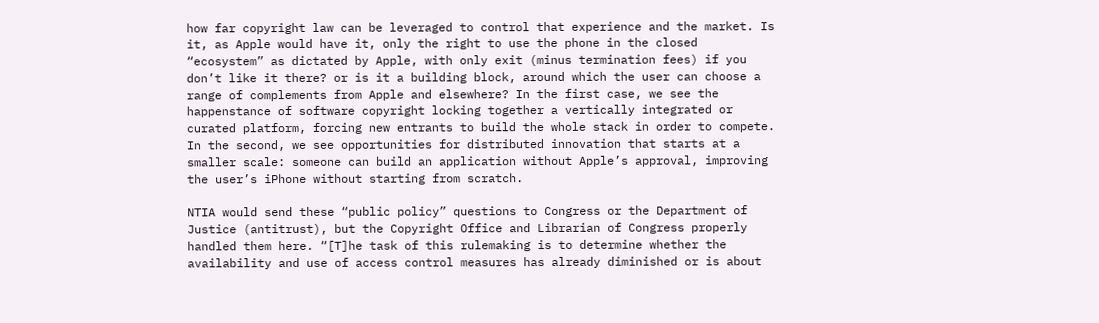how far copyright law can be leveraged to control that experience and the market. Is it, as Apple would have it, only the right to use the phone in the closed “ecosystem” as dictated by Apple, with only exit (minus termination fees) if you don’t like it there? or is it a building block, around which the user can choose a range of complements from Apple and elsewhere? In the first case, we see the happenstance of software copyright locking together a vertically integrated or curated platform, forcing new entrants to build the whole stack in order to compete. In the second, we see opportunities for distributed innovation that starts at a smaller scale: someone can build an application without Apple’s approval, improving the user’s iPhone without starting from scratch.

NTIA would send these “public policy” questions to Congress or the Department of Justice (antitrust), but the Copyright Office and Librarian of Congress properly handled them here. “[T]he task of this rulemaking is to determine whether the availability and use of access control measures has already diminished or is about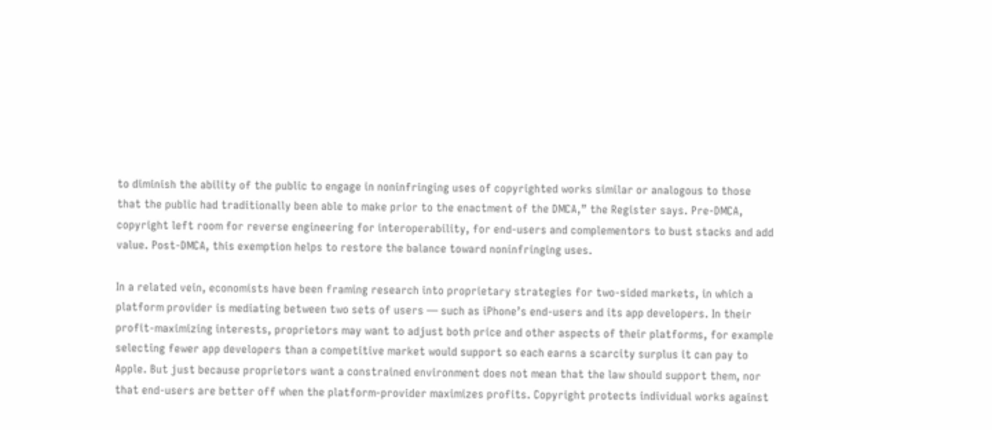to diminish the ability of the public to engage in noninfringing uses of copyrighted works similar or analogous to those that the public had traditionally been able to make prior to the enactment of the DMCA,” the Register says. Pre-DMCA, copyright left room for reverse engineering for interoperability, for end-users and complementors to bust stacks and add value. Post-DMCA, this exemption helps to restore the balance toward noninfringing uses.

In a related vein, economists have been framing research into proprietary strategies for two-sided markets, in which a platform provider is mediating between two sets of users — such as iPhone’s end-users and its app developers. In their profit-maximizing interests, proprietors may want to adjust both price and other aspects of their platforms, for example selecting fewer app developers than a competitive market would support so each earns a scarcity surplus it can pay to Apple. But just because proprietors want a constrained environment does not mean that the law should support them, nor that end-users are better off when the platform-provider maximizes profits. Copyright protects individual works against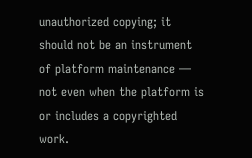unauthorized copying; it should not be an instrument of platform maintenance — not even when the platform is or includes a copyrighted work.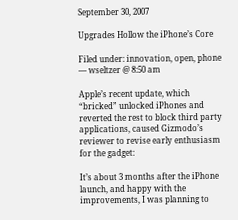September 30, 2007

Upgrades Hollow the iPhone’s Core

Filed under: innovation, open, phone — wseltzer @ 8:50 am

Apple’s recent update, which “bricked” unlocked iPhones and reverted the rest to block third party applications, caused Gizmodo’s reviewer to revise early enthusiasm for the gadget:

It’s about 3 months after the iPhone launch, and happy with the improvements, I was planning to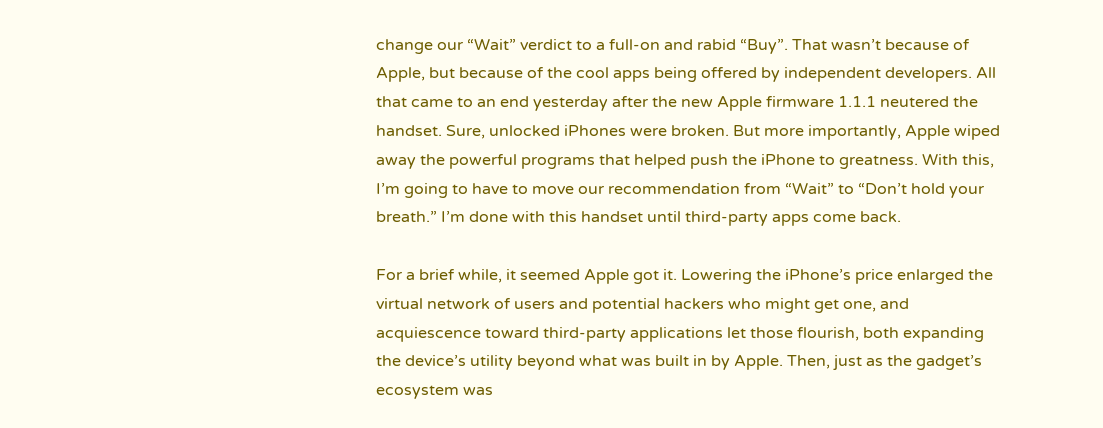change our “Wait” verdict to a full-on and rabid “Buy”. That wasn’t because of Apple, but because of the cool apps being offered by independent developers. All that came to an end yesterday after the new Apple firmware 1.1.1 neutered the handset. Sure, unlocked iPhones were broken. But more importantly, Apple wiped away the powerful programs that helped push the iPhone to greatness. With this, I’m going to have to move our recommendation from “Wait” to “Don’t hold your breath.” I’m done with this handset until third-party apps come back.

For a brief while, it seemed Apple got it. Lowering the iPhone’s price enlarged the virtual network of users and potential hackers who might get one, and acquiescence toward third-party applications let those flourish, both expanding the device’s utility beyond what was built in by Apple. Then, just as the gadget’s ecosystem was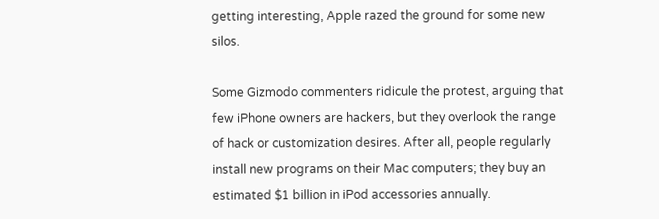getting interesting, Apple razed the ground for some new silos.

Some Gizmodo commenters ridicule the protest, arguing that few iPhone owners are hackers, but they overlook the range of hack or customization desires. After all, people regularly install new programs on their Mac computers; they buy an estimated $1 billion in iPod accessories annually.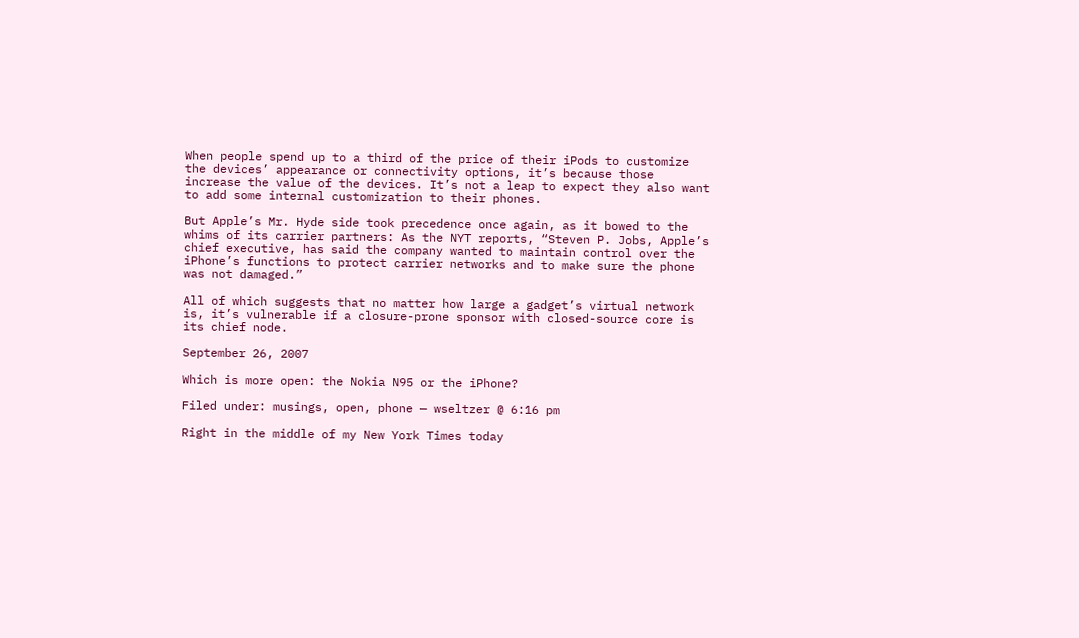When people spend up to a third of the price of their iPods to customize the devices’ appearance or connectivity options, it’s because those increase the value of the devices. It’s not a leap to expect they also want to add some internal customization to their phones.

But Apple’s Mr. Hyde side took precedence once again, as it bowed to the whims of its carrier partners: As the NYT reports, “Steven P. Jobs, Apple’s chief executive, has said the company wanted to maintain control over the iPhone’s functions to protect carrier networks and to make sure the phone was not damaged.”

All of which suggests that no matter how large a gadget’s virtual network is, it’s vulnerable if a closure-prone sponsor with closed-source core is its chief node.

September 26, 2007

Which is more open: the Nokia N95 or the iPhone?

Filed under: musings, open, phone — wseltzer @ 6:16 pm

Right in the middle of my New York Times today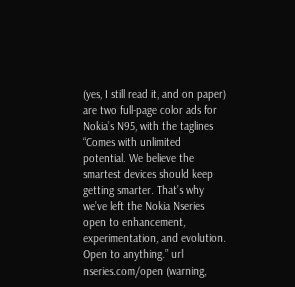(yes, I still read it, and on paper) are two full-page color ads for Nokia’s N95, with the taglines “Comes with unlimited potential. We believe the smartest devices should keep getting smarter. That’s why we’ve left the Nokia Nseries open to enhancement, experimentation, and evolution. Open to anything.” url nseries.com/open (warning,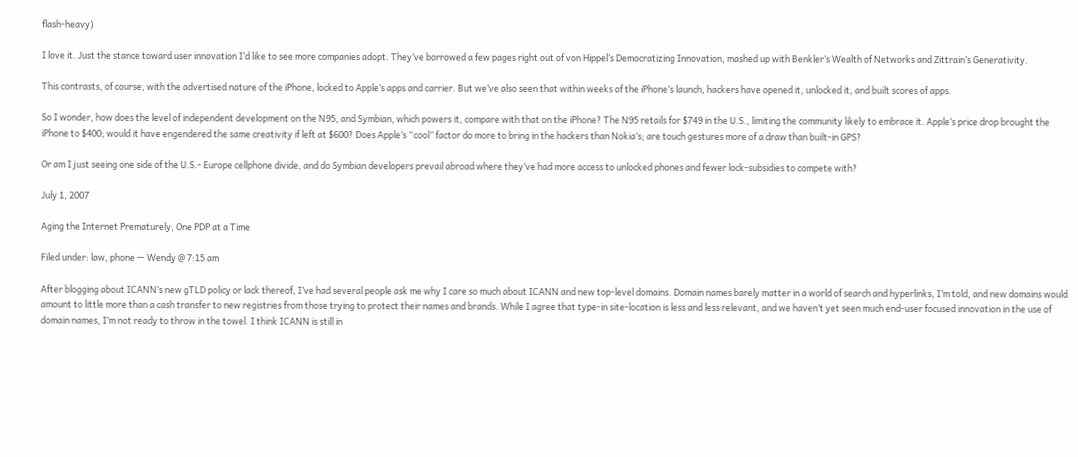flash-heavy)

I love it. Just the stance toward user innovation I’d like to see more companies adopt. They’ve borrowed a few pages right out of von Hippel’s Democratizing Innovation, mashed up with Benkler’s Wealth of Networks and Zittrain’s Generativity.

This contrasts, of course, with the advertised nature of the iPhone, locked to Apple’s apps and carrier. But we’ve also seen that within weeks of the iPhone’s launch, hackers have opened it, unlocked it, and built scores of apps.

So I wonder, how does the level of independent development on the N95, and Symbian, which powers it, compare with that on the iPhone? The N95 retails for $749 in the U.S., limiting the community likely to embrace it. Apple’s price drop brought the iPhone to $400; would it have engendered the same creativity if left at $600? Does Apple’s “cool” factor do more to bring in the hackers than Nokia’s; are touch gestures more of a draw than built-in GPS?

Or am I just seeing one side of the U.S.- Europe cellphone divide, and do Symbian developers prevail abroad where they’ve had more access to unlocked phones and fewer lock-subsidies to compete with?

July 1, 2007

Aging the Internet Prematurely, One PDP at a Time

Filed under: law, phone — Wendy @ 7:15 am

After blogging about ICANN’s new gTLD policy or lack thereof, I’ve had several people ask me why I care so much about ICANN and new top-level domains. Domain names barely matter in a world of search and hyperlinks, I’m told, and new domains would amount to little more than a cash transfer to new registries from those trying to protect their names and brands. While I agree that type-in site-location is less and less relevant, and we haven’t yet seen much end-user focused innovation in the use of domain names, I’m not ready to throw in the towel. I think ICANN is still in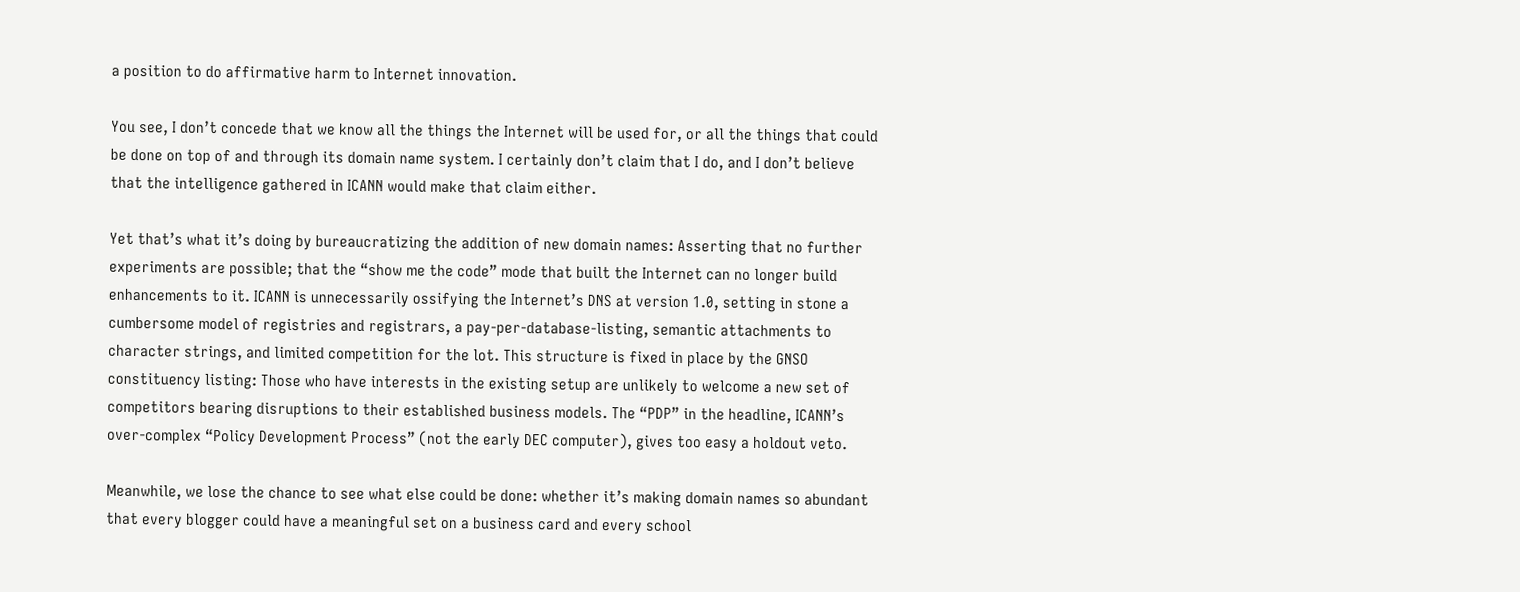a position to do affirmative harm to Internet innovation.

You see, I don’t concede that we know all the things the Internet will be used for, or all the things that could be done on top of and through its domain name system. I certainly don’t claim that I do, and I don’t believe that the intelligence gathered in ICANN would make that claim either.

Yet that’s what it’s doing by bureaucratizing the addition of new domain names: Asserting that no further experiments are possible; that the “show me the code” mode that built the Internet can no longer build enhancements to it. ICANN is unnecessarily ossifying the Internet’s DNS at version 1.0, setting in stone a cumbersome model of registries and registrars, a pay-per-database-listing, semantic attachments to character strings, and limited competition for the lot. This structure is fixed in place by the GNSO constituency listing: Those who have interests in the existing setup are unlikely to welcome a new set of competitors bearing disruptions to their established business models. The “PDP” in the headline, ICANN’s over-complex “Policy Development Process” (not the early DEC computer), gives too easy a holdout veto.

Meanwhile, we lose the chance to see what else could be done: whether it’s making domain names so abundant that every blogger could have a meaningful set on a business card and every school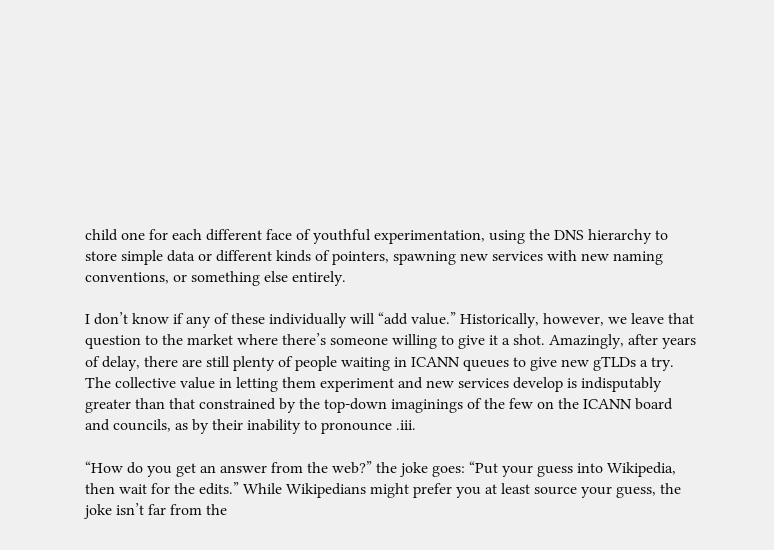child one for each different face of youthful experimentation, using the DNS hierarchy to store simple data or different kinds of pointers, spawning new services with new naming conventions, or something else entirely.

I don’t know if any of these individually will “add value.” Historically, however, we leave that question to the market where there’s someone willing to give it a shot. Amazingly, after years of delay, there are still plenty of people waiting in ICANN queues to give new gTLDs a try. The collective value in letting them experiment and new services develop is indisputably greater than that constrained by the top-down imaginings of the few on the ICANN board and councils, as by their inability to pronounce .iii.

“How do you get an answer from the web?” the joke goes: “Put your guess into Wikipedia, then wait for the edits.” While Wikipedians might prefer you at least source your guess, the joke isn’t far from the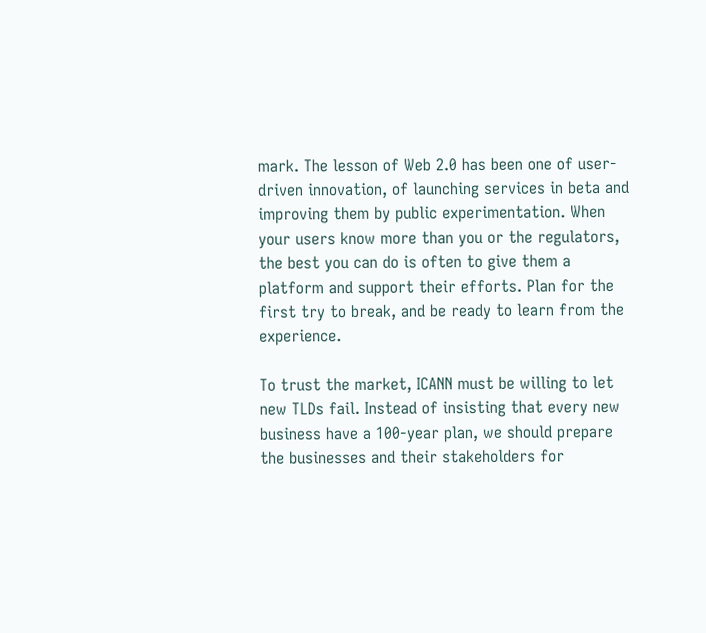mark. The lesson of Web 2.0 has been one of user-driven innovation, of launching services in beta and improving them by public experimentation. When your users know more than you or the regulators, the best you can do is often to give them a platform and support their efforts. Plan for the first try to break, and be ready to learn from the experience.

To trust the market, ICANN must be willing to let new TLDs fail. Instead of insisting that every new business have a 100-year plan, we should prepare the businesses and their stakeholders for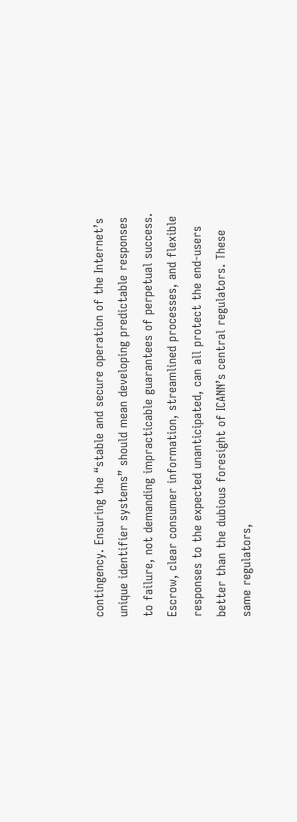contingency. Ensuring the “stable and secure operation of the Internet’s unique identifier systems” should mean developing predictable responses to failure, not demanding impracticable guarantees of perpetual success. Escrow, clear consumer information, streamlined processes, and flexible responses to the expected unanticipated, can all protect the end-users better than the dubious foresight of ICANN’s central regulators. These same regulators,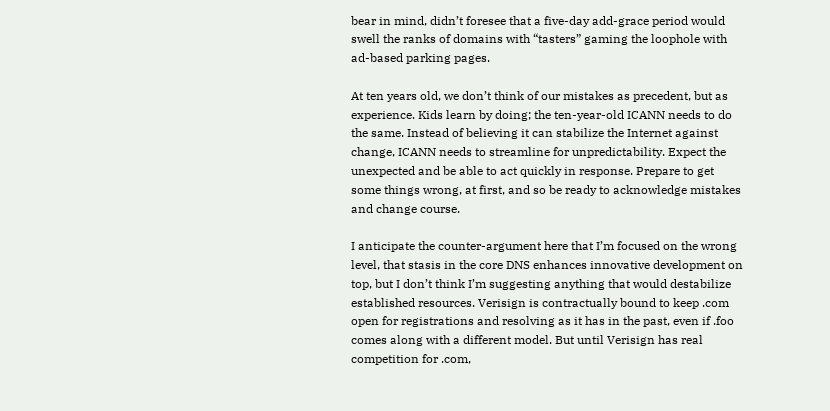bear in mind, didn’t foresee that a five-day add-grace period would swell the ranks of domains with “tasters” gaming the loophole with ad-based parking pages.

At ten years old, we don’t think of our mistakes as precedent, but as experience. Kids learn by doing; the ten-year-old ICANN needs to do the same. Instead of believing it can stabilize the Internet against change, ICANN needs to streamline for unpredictability. Expect the unexpected and be able to act quickly in response. Prepare to get some things wrong, at first, and so be ready to acknowledge mistakes and change course.

I anticipate the counter-argument here that I’m focused on the wrong level, that stasis in the core DNS enhances innovative development on top, but I don’t think I’m suggesting anything that would destabilize established resources. Verisign is contractually bound to keep .com open for registrations and resolving as it has in the past, even if .foo comes along with a different model. But until Verisign has real competition for .com,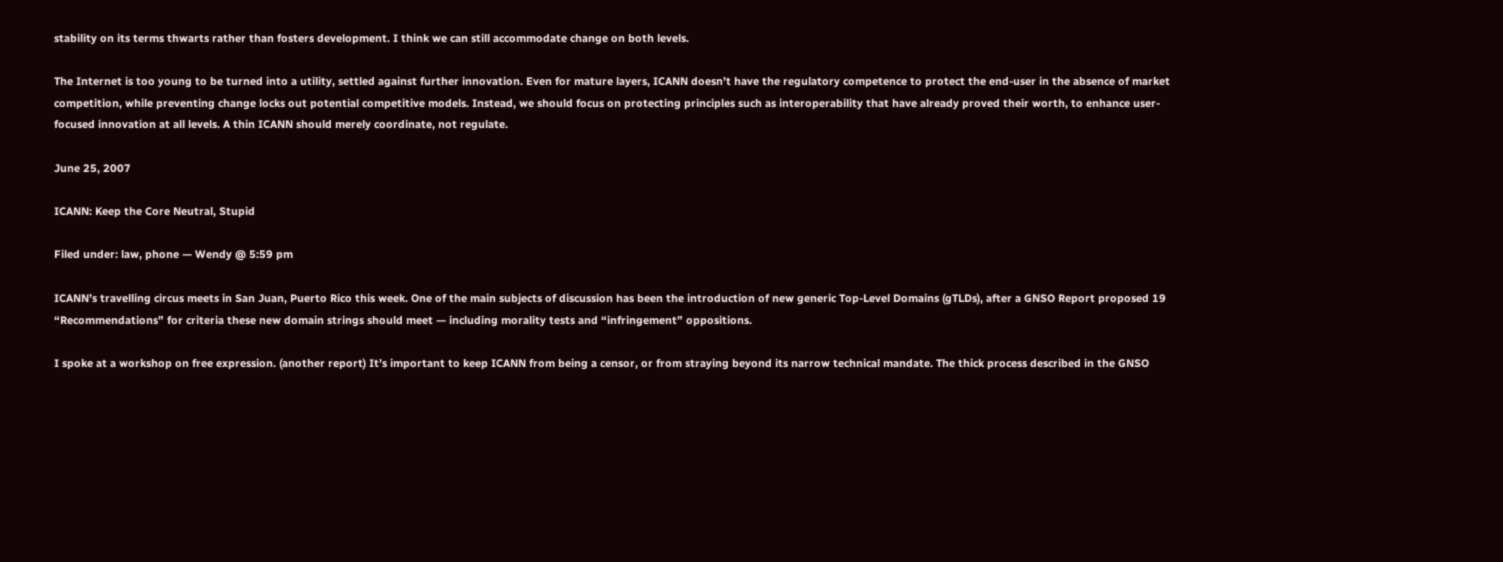stability on its terms thwarts rather than fosters development. I think we can still accommodate change on both levels.

The Internet is too young to be turned into a utility, settled against further innovation. Even for mature layers, ICANN doesn’t have the regulatory competence to protect the end-user in the absence of market competition, while preventing change locks out potential competitive models. Instead, we should focus on protecting principles such as interoperability that have already proved their worth, to enhance user-focused innovation at all levels. A thin ICANN should merely coordinate, not regulate.

June 25, 2007

ICANN: Keep the Core Neutral, Stupid

Filed under: law, phone — Wendy @ 5:59 pm

ICANN’s travelling circus meets in San Juan, Puerto Rico this week. One of the main subjects of discussion has been the introduction of new generic Top-Level Domains (gTLDs), after a GNSO Report proposed 19 “Recommendations” for criteria these new domain strings should meet — including morality tests and “infringement” oppositions.

I spoke at a workshop on free expression. (another report) It’s important to keep ICANN from being a censor, or from straying beyond its narrow technical mandate. The thick process described in the GNSO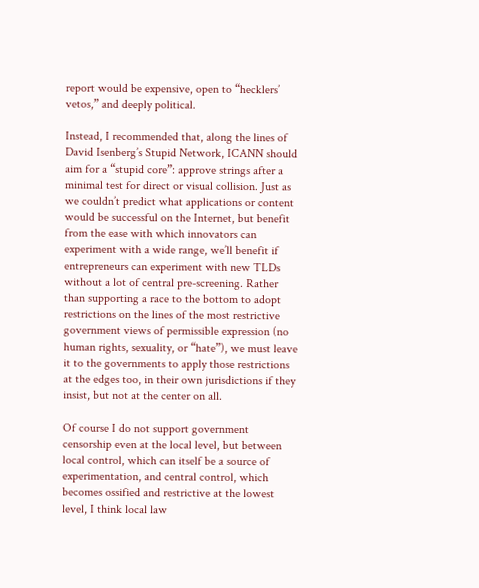report would be expensive, open to “hecklers’ vetos,” and deeply political.

Instead, I recommended that, along the lines of David Isenberg’s Stupid Network, ICANN should aim for a “stupid core”: approve strings after a minimal test for direct or visual collision. Just as we couldn’t predict what applications or content would be successful on the Internet, but benefit from the ease with which innovators can experiment with a wide range, we’ll benefit if entrepreneurs can experiment with new TLDs without a lot of central pre-screening. Rather than supporting a race to the bottom to adopt restrictions on the lines of the most restrictive government views of permissible expression (no human rights, sexuality, or “hate”), we must leave it to the governments to apply those restrictions at the edges too, in their own jurisdictions if they insist, but not at the center on all.

Of course I do not support government censorship even at the local level, but between local control, which can itself be a source of experimentation, and central control, which becomes ossified and restrictive at the lowest level, I think local law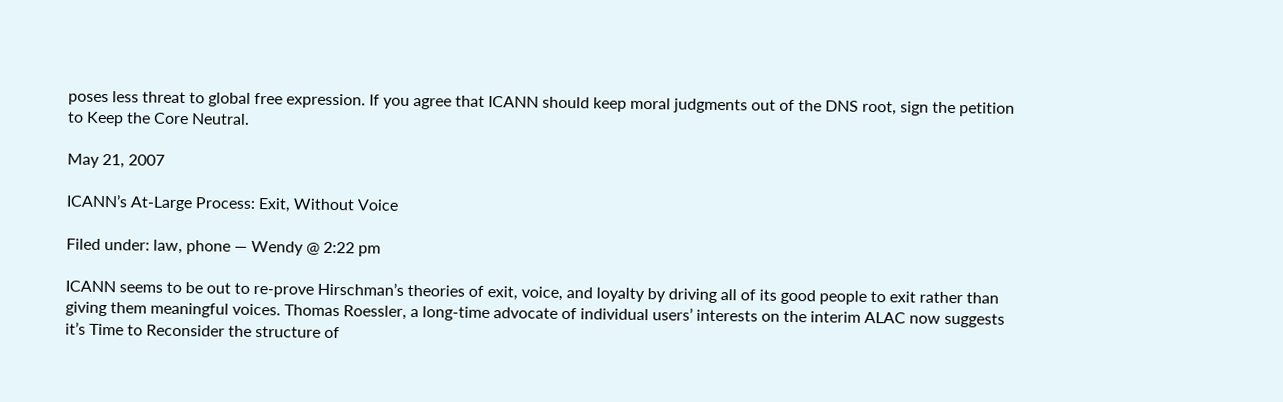poses less threat to global free expression. If you agree that ICANN should keep moral judgments out of the DNS root, sign the petition to Keep the Core Neutral.

May 21, 2007

ICANN’s At-Large Process: Exit, Without Voice

Filed under: law, phone — Wendy @ 2:22 pm

ICANN seems to be out to re-prove Hirschman’s theories of exit, voice, and loyalty by driving all of its good people to exit rather than giving them meaningful voices. Thomas Roessler, a long-time advocate of individual users’ interests on the interim ALAC now suggests it’s Time to Reconsider the structure of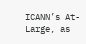ICANN’s At-Large, as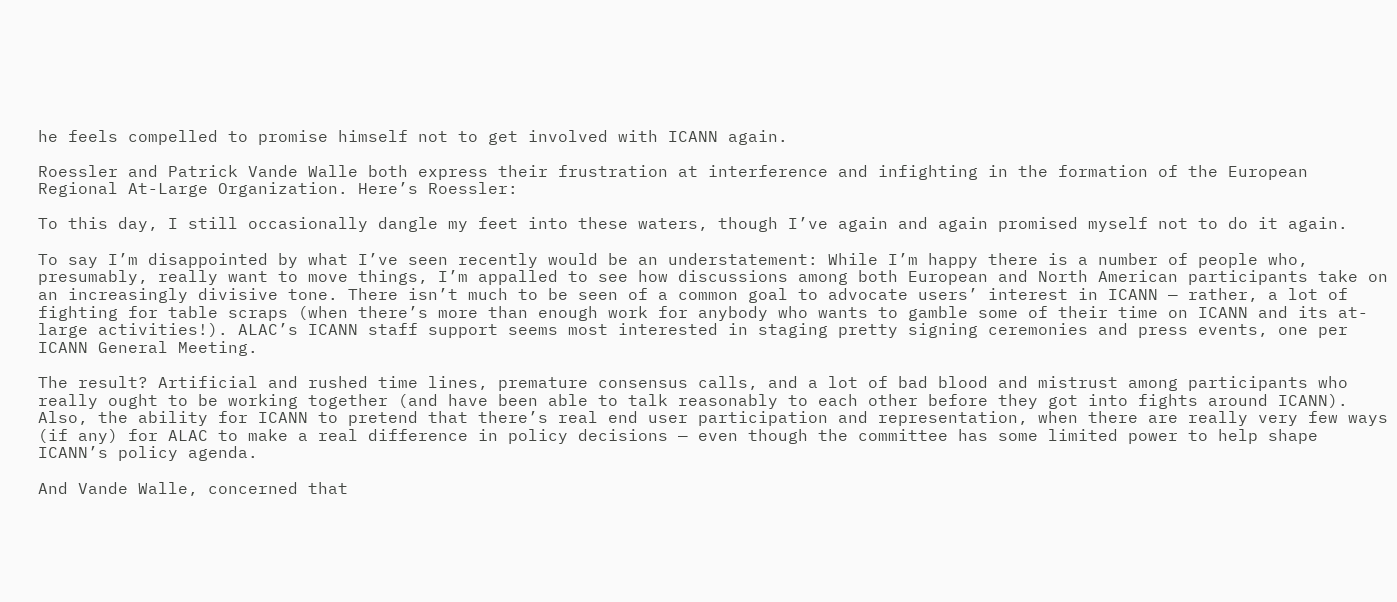he feels compelled to promise himself not to get involved with ICANN again.

Roessler and Patrick Vande Walle both express their frustration at interference and infighting in the formation of the European Regional At-Large Organization. Here’s Roessler:

To this day, I still occasionally dangle my feet into these waters, though I’ve again and again promised myself not to do it again.

To say I’m disappointed by what I’ve seen recently would be an understatement: While I’m happy there is a number of people who, presumably, really want to move things, I’m appalled to see how discussions among both European and North American participants take on an increasingly divisive tone. There isn’t much to be seen of a common goal to advocate users’ interest in ICANN — rather, a lot of fighting for table scraps (when there’s more than enough work for anybody who wants to gamble some of their time on ICANN and its at-large activities!). ALAC’s ICANN staff support seems most interested in staging pretty signing ceremonies and press events, one per ICANN General Meeting.

The result? Artificial and rushed time lines, premature consensus calls, and a lot of bad blood and mistrust among participants who really ought to be working together (and have been able to talk reasonably to each other before they got into fights around ICANN). Also, the ability for ICANN to pretend that there’s real end user participation and representation, when there are really very few ways (if any) for ALAC to make a real difference in policy decisions — even though the committee has some limited power to help shape ICANN’s policy agenda.

And Vande Walle, concerned that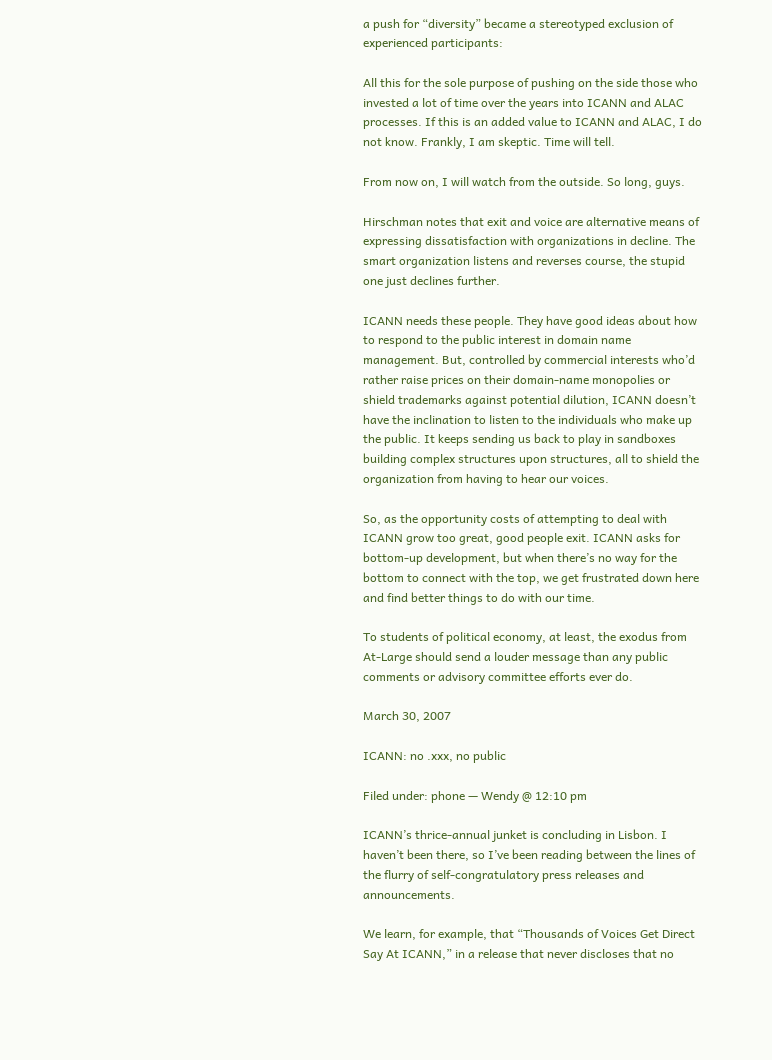a push for “diversity” became a stereotyped exclusion of experienced participants:

All this for the sole purpose of pushing on the side those who invested a lot of time over the years into ICANN and ALAC processes. If this is an added value to ICANN and ALAC, I do not know. Frankly, I am skeptic. Time will tell.

From now on, I will watch from the outside. So long, guys.

Hirschman notes that exit and voice are alternative means of expressing dissatisfaction with organizations in decline. The smart organization listens and reverses course, the stupid one just declines further.

ICANN needs these people. They have good ideas about how to respond to the public interest in domain name management. But, controlled by commercial interests who’d rather raise prices on their domain-name monopolies or shield trademarks against potential dilution, ICANN doesn’t have the inclination to listen to the individuals who make up the public. It keeps sending us back to play in sandboxes building complex structures upon structures, all to shield the organization from having to hear our voices.

So, as the opportunity costs of attempting to deal with ICANN grow too great, good people exit. ICANN asks for bottom-up development, but when there’s no way for the bottom to connect with the top, we get frustrated down here and find better things to do with our time.

To students of political economy, at least, the exodus from At-Large should send a louder message than any public comments or advisory committee efforts ever do.

March 30, 2007

ICANN: no .xxx, no public

Filed under: phone — Wendy @ 12:10 pm

ICANN’s thrice-annual junket is concluding in Lisbon. I haven’t been there, so I’ve been reading between the lines of the flurry of self-congratulatory press releases and announcements.

We learn, for example, that “Thousands of Voices Get Direct Say At ICANN,” in a release that never discloses that no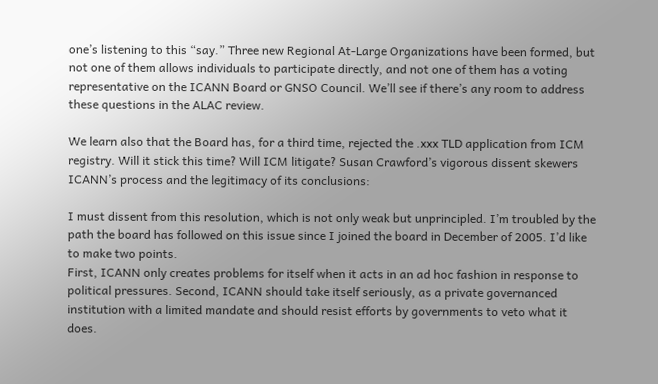one’s listening to this “say.” Three new Regional At-Large Organizations have been formed, but not one of them allows individuals to participate directly, and not one of them has a voting representative on the ICANN Board or GNSO Council. We’ll see if there’s any room to address these questions in the ALAC review.

We learn also that the Board has, for a third time, rejected the .xxx TLD application from ICM registry. Will it stick this time? Will ICM litigate? Susan Crawford’s vigorous dissent skewers ICANN’s process and the legitimacy of its conclusions:

I must dissent from this resolution, which is not only weak but unprincipled. I’m troubled by the path the board has followed on this issue since I joined the board in December of 2005. I’d like to make two points.
First, ICANN only creates problems for itself when it acts in an ad hoc fashion in response to political pressures. Second, ICANN should take itself seriously, as a private governanced institution with a limited mandate and should resist efforts by governments to veto what it does.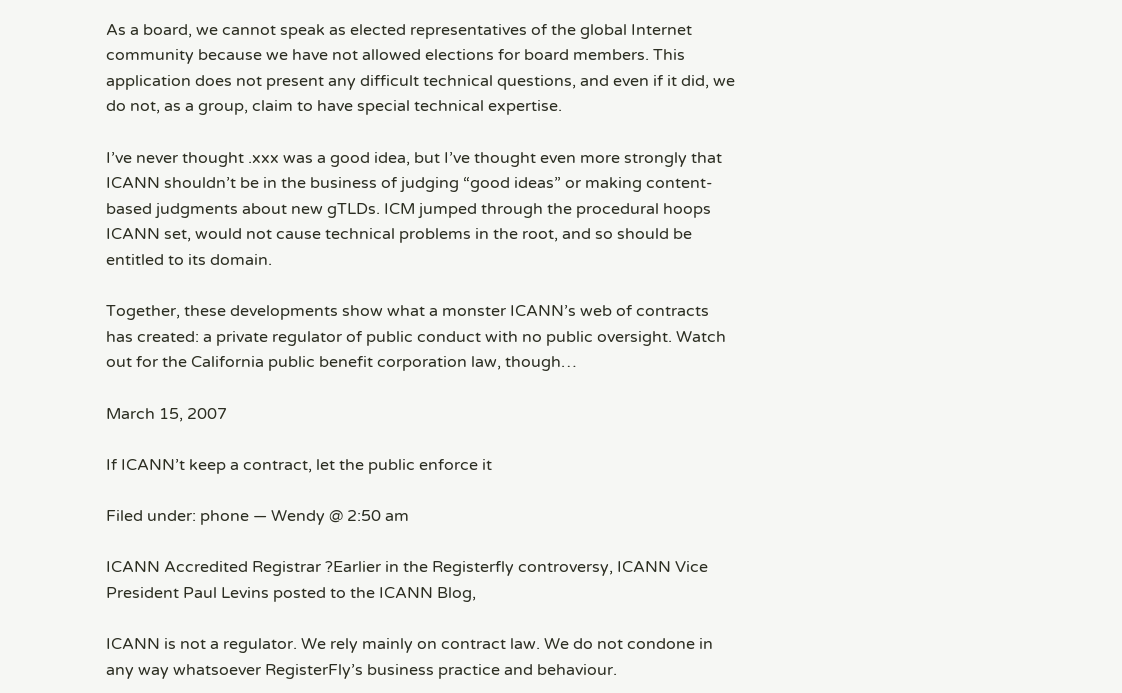As a board, we cannot speak as elected representatives of the global Internet community because we have not allowed elections for board members. This application does not present any difficult technical questions, and even if it did, we do not, as a group, claim to have special technical expertise.

I’ve never thought .xxx was a good idea, but I’ve thought even more strongly that ICANN shouldn’t be in the business of judging “good ideas” or making content-based judgments about new gTLDs. ICM jumped through the procedural hoops ICANN set, would not cause technical problems in the root, and so should be entitled to its domain.

Together, these developments show what a monster ICANN’s web of contracts has created: a private regulator of public conduct with no public oversight. Watch out for the California public benefit corporation law, though…

March 15, 2007

If ICANN’t keep a contract, let the public enforce it

Filed under: phone — Wendy @ 2:50 am

ICANN Accredited Registrar ?Earlier in the Registerfly controversy, ICANN Vice President Paul Levins posted to the ICANN Blog,

ICANN is not a regulator. We rely mainly on contract law. We do not condone in any way whatsoever RegisterFly’s business practice and behaviour.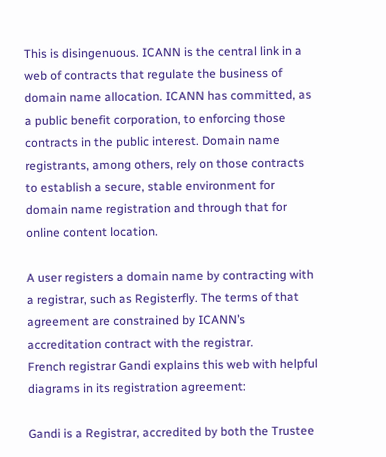This is disingenuous. ICANN is the central link in a web of contracts that regulate the business of domain name allocation. ICANN has committed, as a public benefit corporation, to enforcing those contracts in the public interest. Domain name registrants, among others, rely on those contracts to establish a secure, stable environment for domain name registration and through that for online content location.

A user registers a domain name by contracting with a registrar, such as Registerfly. The terms of that agreement are constrained by ICANN’s accreditation contract with the registrar.
French registrar Gandi explains this web with helpful diagrams in its registration agreement:

Gandi is a Registrar, accredited by both the Trustee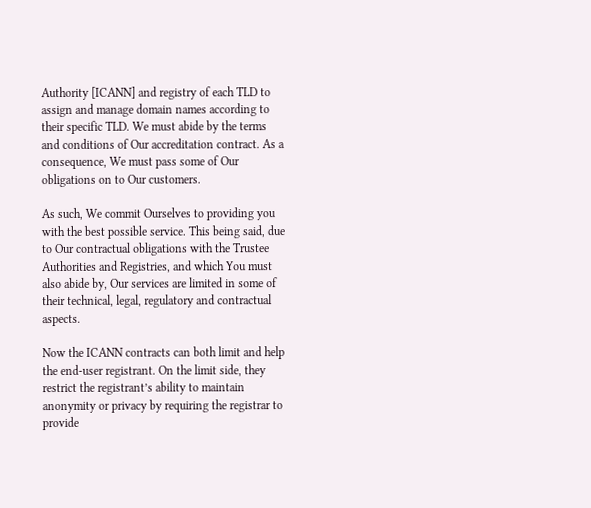Authority [ICANN] and registry of each TLD to assign and manage domain names according to their specific TLD. We must abide by the terms and conditions of Our accreditation contract. As a consequence, We must pass some of Our obligations on to Our customers.

As such, We commit Ourselves to providing you with the best possible service. This being said, due to Our contractual obligations with the Trustee Authorities and Registries, and which You must also abide by, Our services are limited in some of their technical, legal, regulatory and contractual aspects.

Now the ICANN contracts can both limit and help the end-user registrant. On the limit side, they restrict the registrant’s ability to maintain anonymity or privacy by requiring the registrar to provide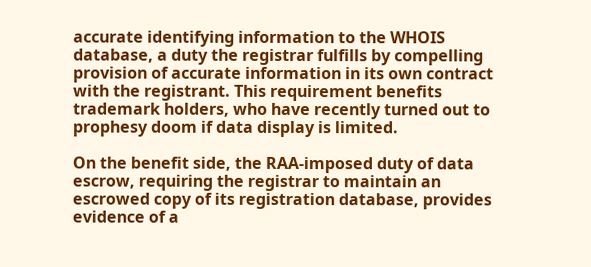accurate identifying information to the WHOIS database, a duty the registrar fulfills by compelling provision of accurate information in its own contract with the registrant. This requirement benefits trademark holders, who have recently turned out to prophesy doom if data display is limited.

On the benefit side, the RAA-imposed duty of data escrow, requiring the registrar to maintain an escrowed copy of its registration database, provides evidence of a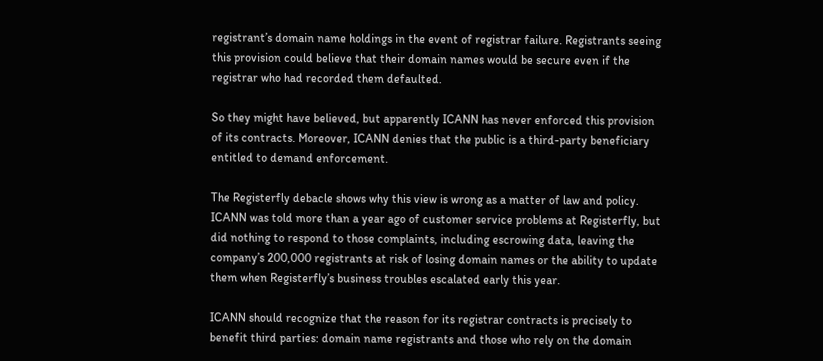registrant’s domain name holdings in the event of registrar failure. Registrants seeing this provision could believe that their domain names would be secure even if the registrar who had recorded them defaulted.

So they might have believed, but apparently ICANN has never enforced this provision of its contracts. Moreover, ICANN denies that the public is a third-party beneficiary entitled to demand enforcement.

The Registerfly debacle shows why this view is wrong as a matter of law and policy. ICANN was told more than a year ago of customer service problems at Registerfly, but did nothing to respond to those complaints, including escrowing data, leaving the company’s 200,000 registrants at risk of losing domain names or the ability to update them when Registerfly’s business troubles escalated early this year.

ICANN should recognize that the reason for its registrar contracts is precisely to benefit third parties: domain name registrants and those who rely on the domain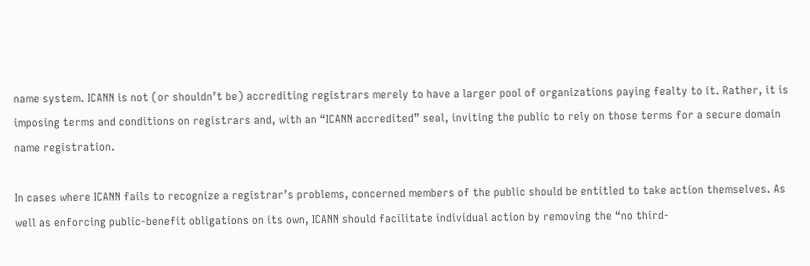name system. ICANN is not (or shouldn’t be) accrediting registrars merely to have a larger pool of organizations paying fealty to it. Rather, it is imposing terms and conditions on registrars and, with an “ICANN accredited” seal, inviting the public to rely on those terms for a secure domain name registration.

In cases where ICANN fails to recognize a registrar’s problems, concerned members of the public should be entitled to take action themselves. As well as enforcing public-benefit obligations on its own, ICANN should facilitate individual action by removing the “no third-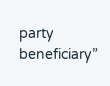party beneficiary”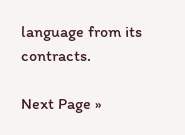language from its contracts.

Next Page »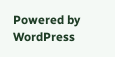Powered by WordPress